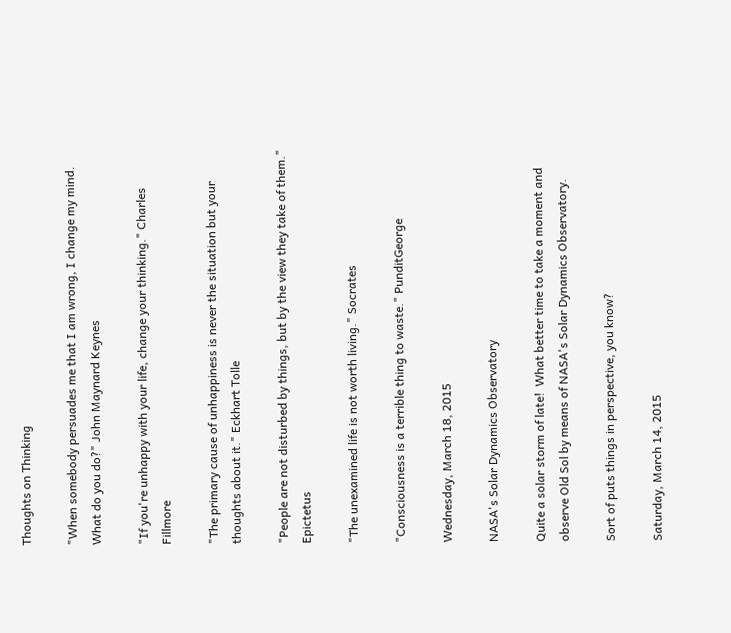Thoughts on Thinking

"When somebody persuades me that I am wrong, I change my mind. What do you do?" John Maynard Keynes

"If you're unhappy with your life, change your thinking." Charles Fillmore

"The primary cause of unhappiness is never the situation but your thoughts about it." Eckhart Tolle

"People are not disturbed by things, but by the view they take of them." Epictetus

"The unexamined life is not worth living." Socrates

"Consciousness is a terrible thing to waste." PunditGeorge

Wednesday, March 18, 2015

NASA's Solar Dynamics Observatory

Quite a solar storm of late!  What better time to take a moment and observe Old Sol by means of NASA's Solar Dynamics Observatory.

Sort of puts things in perspective, you know?

Saturday, March 14, 2015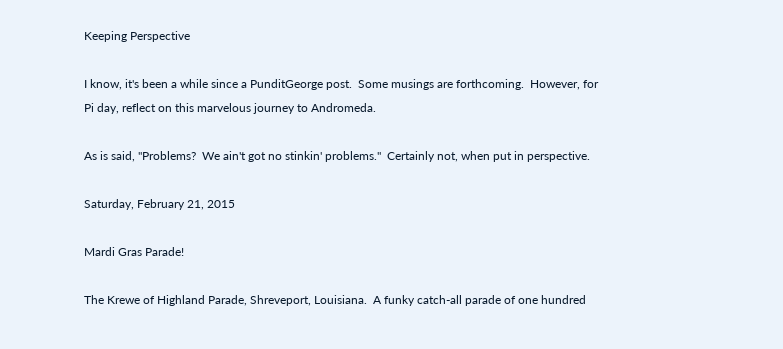Keeping Perspective

I know, it's been a while since a PunditGeorge post.  Some musings are forthcoming.  However, for Pi day, reflect on this marvelous journey to Andromeda.

As is said, "Problems?  We ain't got no stinkin' problems."  Certainly not, when put in perspective.

Saturday, February 21, 2015

Mardi Gras Parade!

The Krewe of Highland Parade, Shreveport, Louisiana.  A funky catch-all parade of one hundred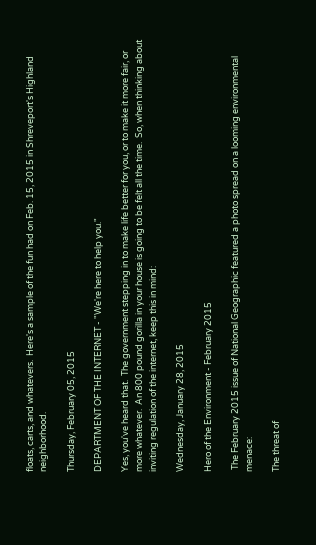floats, carts, and whatevers.  Here's a sample of the fun had on Feb. 15, 2015 in Shreveport's Highland neighborhood.

Thursday, February 05, 2015

DEPARTMENT OF THE INTERNET - "We're here to help you."

Yes, you've heard that.  The government stepping in to make life better for you, or to make it more fair, or more whatever.  An 800 pound gorilla in your house is going to be felt all the time.  So, when thinking about inviting regulation of the internet, keep this in mind:

Wednesday, January 28, 2015

Hero of the Environment - February 2015

 The February 2015 issue of National Geographic featured a photo spread on a looming environmental menace:

The threat of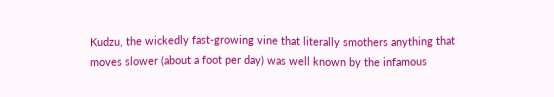Kudzu, the wickedly fast-growing vine that literally smothers anything that moves slower (about a foot per day) was well known by the infamous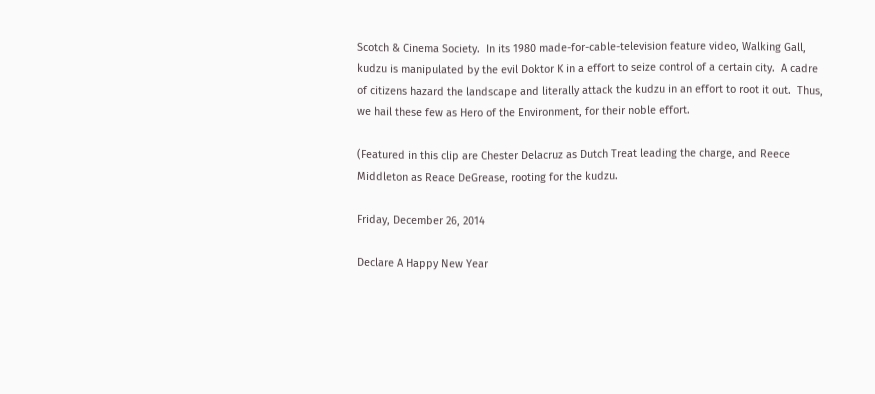Scotch & Cinema Society.  In its 1980 made-for-cable-television feature video, Walking Gall, kudzu is manipulated by the evil Doktor K in a effort to seize control of a certain city.  A cadre of citizens hazard the landscape and literally attack the kudzu in an effort to root it out.  Thus, we hail these few as Hero of the Environment, for their noble effort.

(Featured in this clip are Chester Delacruz as Dutch Treat leading the charge, and Reece Middleton as Reace DeGrease, rooting for the kudzu.

Friday, December 26, 2014

Declare A Happy New Year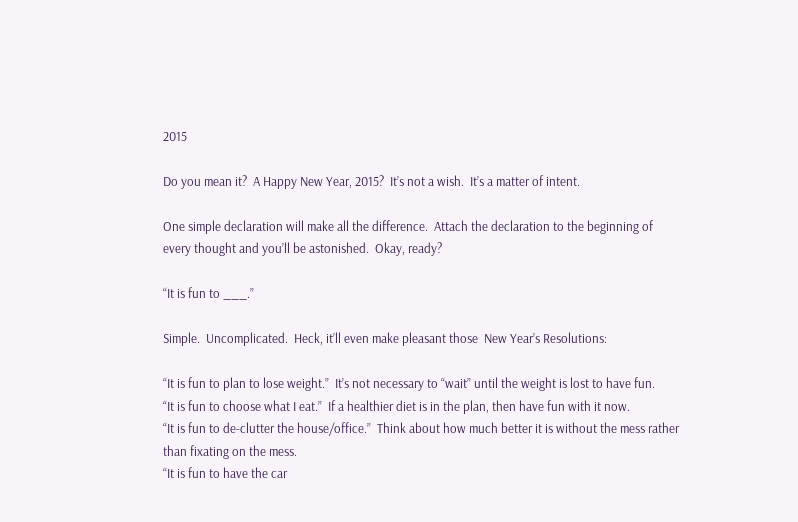2015

Do you mean it?  A Happy New Year, 2015?  It’s not a wish.  It’s a matter of intent.

One simple declaration will make all the difference.  Attach the declaration to the beginning of every thought and you’ll be astonished.  Okay, ready?

“It is fun to ___.”

Simple.  Uncomplicated.  Heck, it’ll even make pleasant those  New Year’s Resolutions:

“It is fun to plan to lose weight.”  It’s not necessary to “wait” until the weight is lost to have fun.
“It is fun to choose what I eat.”  If a healthier diet is in the plan, then have fun with it now.
“It is fun to de-clutter the house/office.”  Think about how much better it is without the mess rather than fixating on the mess.
“It is fun to have the car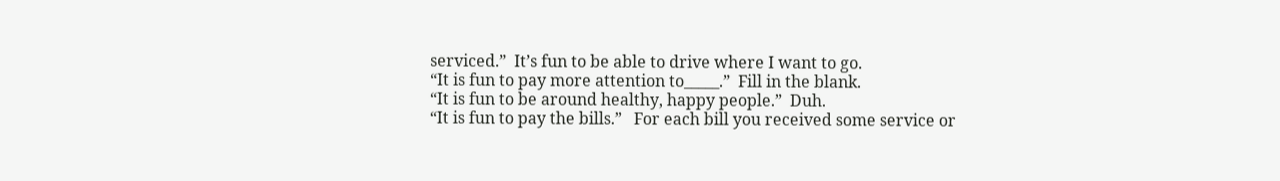serviced.”  It’s fun to be able to drive where I want to go.
“It is fun to pay more attention to_____.”  Fill in the blank.
“It is fun to be around healthy, happy people.”  Duh.
“It is fun to pay the bills.”   For each bill you received some service or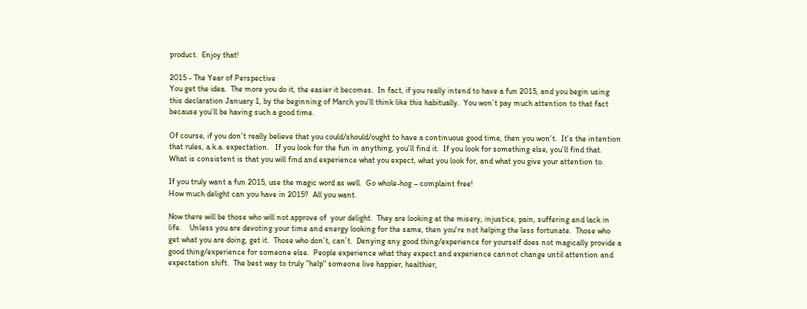product.  Enjoy that!

2015 - The Year of Perspective
You get the idea.  The more you do it, the easier it becomes.  In fact, if you really intend to have a fun 2015, and you begin using this declaration January 1, by the beginning of March you’ll think like this habitually.  You won’t pay much attention to that fact because you’ll be having such a good time.

Of course, if you don’t really believe that you could/should/ought to have a continuous good time, then you won’t.  It’s the intention that rules, a.k.a. expectation.   If you look for the fun in anything, you’ll find it.  If you look for something else, you’ll find that.  What is consistent is that you will find and experience what you expect, what you look for, and what you give your attention to.

If you truly want a fun 2015, use the magic word as well.  Go whole-hog – complaint free!
How much delight can you have in 2015?  All you want.

Now there will be those who will not approve of  your delight.  They are looking at the misery, injustice, pain, suffering and lack in life.    Unless you are devoting your time and energy looking for the same, then you're not helping the less fortunate.  Those who get what you are doing, get it.  Those who don’t, can’t.  Denying any good thing/experience for yourself does not magically provide a good thing/experience for someone else.  People experience what they expect and experience cannot change until attention and expectation shift.  The best way to truly "help" someone live happier, healthier,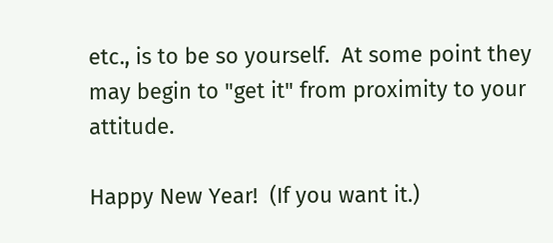etc., is to be so yourself.  At some point they may begin to "get it" from proximity to your attitude.

Happy New Year!  (If you want it.)